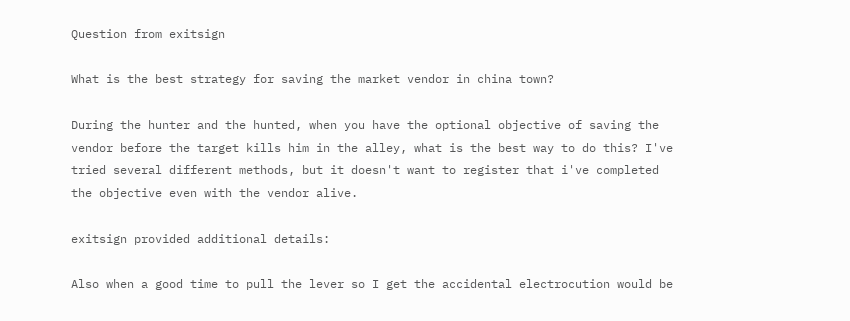Question from exitsign

What is the best strategy for saving the market vendor in china town?

During the hunter and the hunted, when you have the optional objective of saving the vendor before the target kills him in the alley, what is the best way to do this? I've tried several different methods, but it doesn't want to register that i've completed the objective even with the vendor alive.

exitsign provided additional details:

Also when a good time to pull the lever so I get the accidental electrocution would be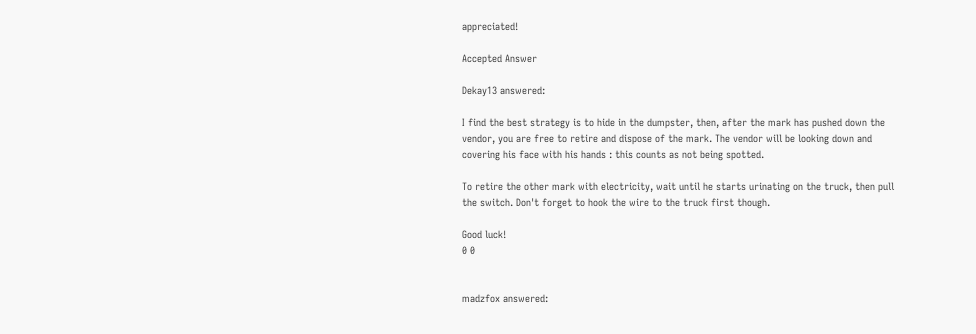appreciated!

Accepted Answer

Dekay13 answered:

I find the best strategy is to hide in the dumpster, then, after the mark has pushed down the vendor, you are free to retire and dispose of the mark. The vendor will be looking down and covering his face with his hands : this counts as not being spotted.

To retire the other mark with electricity, wait until he starts urinating on the truck, then pull the switch. Don't forget to hook the wire to the truck first though.

Good luck!
0 0


madzfox answered: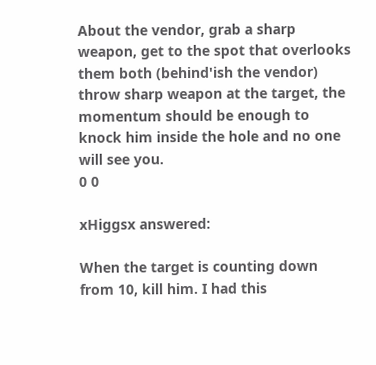About the vendor, grab a sharp weapon, get to the spot that overlooks them both (behind'ish the vendor) throw sharp weapon at the target, the momentum should be enough to knock him inside the hole and no one will see you.
0 0

xHiggsx answered:

When the target is counting down from 10, kill him. I had this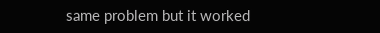same problem but it worked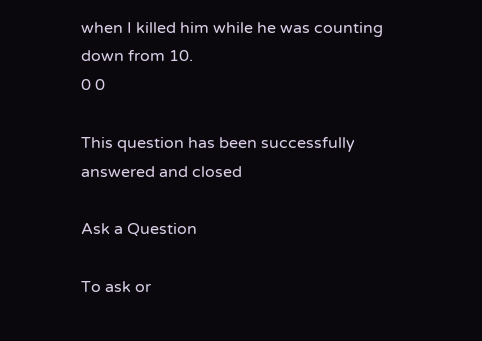when I killed him while he was counting down from 10.
0 0

This question has been successfully answered and closed

Ask a Question

To ask or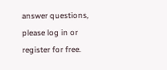answer questions, please log in or register for free.